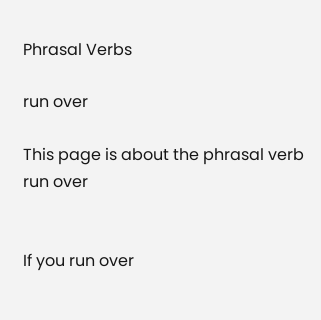Phrasal Verbs

run over

This page is about the phrasal verb run over


If you run over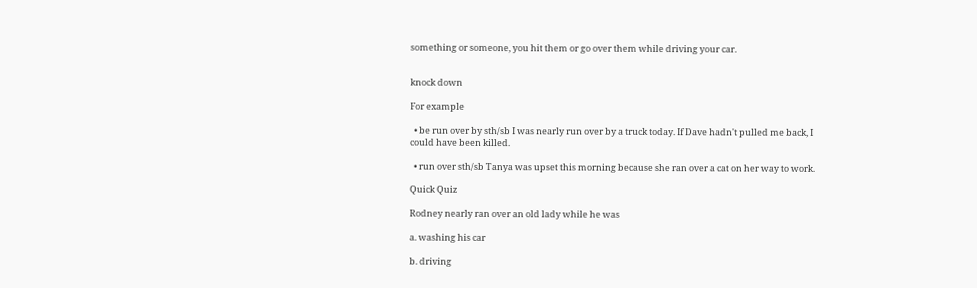something or someone, you hit them or go over them while driving your car.


knock down

For example

  • be run over by sth/sb I was nearly run over by a truck today. If Dave hadn't pulled me back, I could have been killed.

  • run over sth/sb Tanya was upset this morning because she ran over a cat on her way to work.

Quick Quiz

Rodney nearly ran over an old lady while he was

a. washing his car

b. driving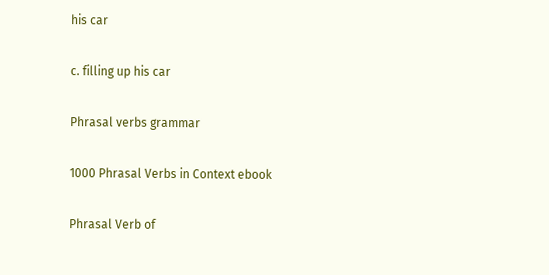his car

c. filling up his car

Phrasal verbs grammar

1000 Phrasal Verbs in Context ebook

Phrasal Verb of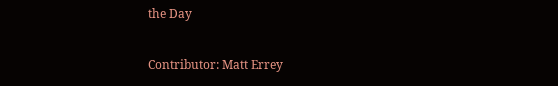the Day

Contributor: Matt Errey